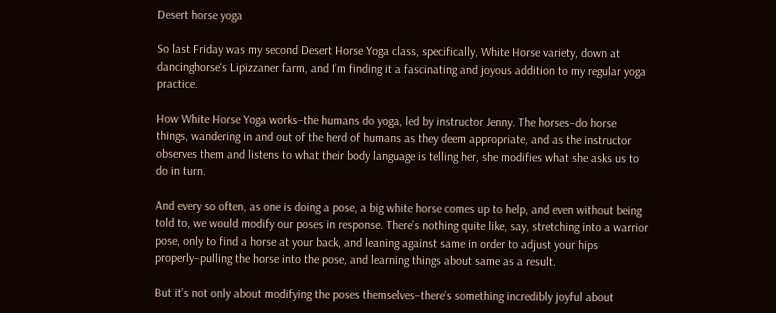Desert horse yoga

So last Friday was my second Desert Horse Yoga class, specifically, White Horse variety, down at dancinghorse‘s Lipizzaner farm, and I’m finding it a fascinating and joyous addition to my regular yoga practice.

How White Horse Yoga works–the humans do yoga, led by instructor Jenny. The horses–do horse things, wandering in and out of the herd of humans as they deem appropriate, and as the instructor observes them and listens to what their body language is telling her, she modifies what she asks us to do in turn.

And every so often, as one is doing a pose, a big white horse comes up to help, and even without being told to, we would modify our poses in response. There’s nothing quite like, say, stretching into a warrior pose, only to find a horse at your back, and leaning against same in order to adjust your hips properly–pulling the horse into the pose, and learning things about same as a result.

But it’s not only about modifying the poses themselves–there’s something incredibly joyful about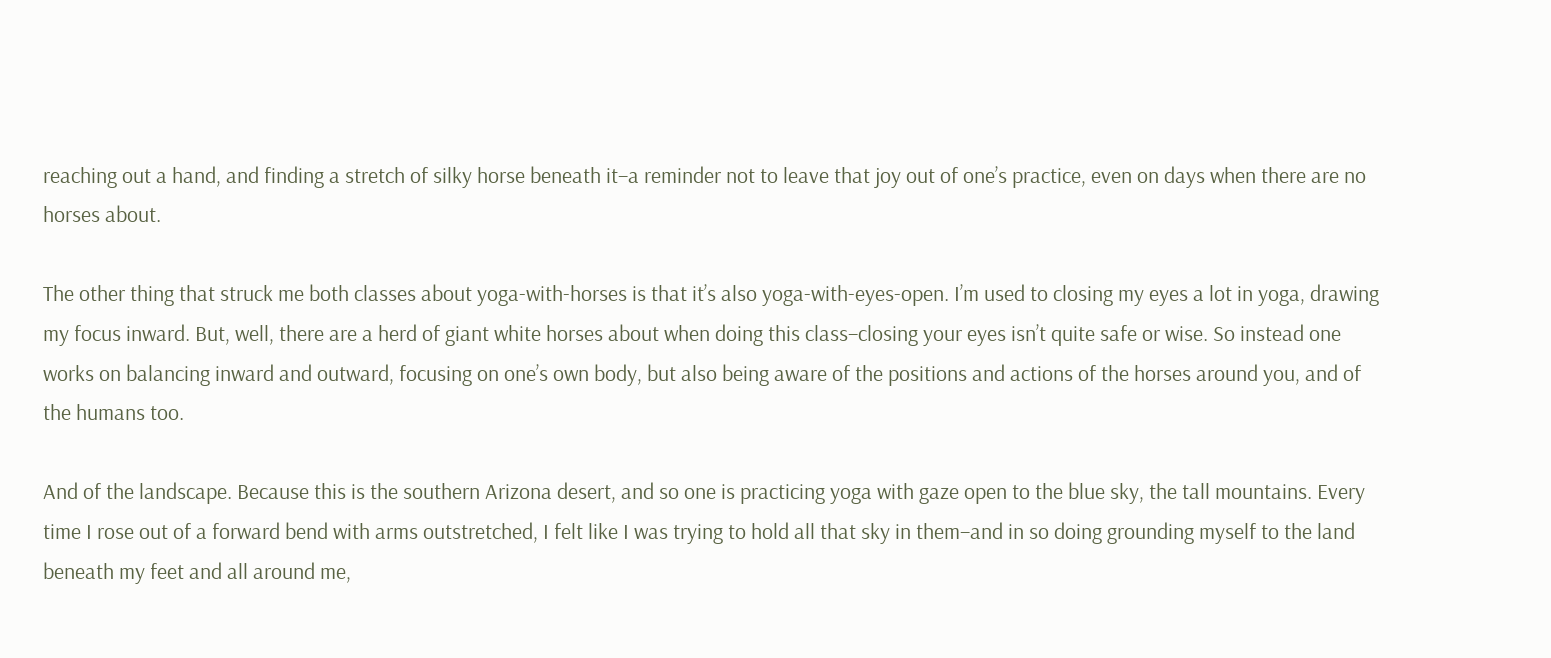reaching out a hand, and finding a stretch of silky horse beneath it–a reminder not to leave that joy out of one’s practice, even on days when there are no horses about.

The other thing that struck me both classes about yoga-with-horses is that it’s also yoga-with-eyes-open. I’m used to closing my eyes a lot in yoga, drawing my focus inward. But, well, there are a herd of giant white horses about when doing this class–closing your eyes isn’t quite safe or wise. So instead one works on balancing inward and outward, focusing on one’s own body, but also being aware of the positions and actions of the horses around you, and of the humans too.

And of the landscape. Because this is the southern Arizona desert, and so one is practicing yoga with gaze open to the blue sky, the tall mountains. Every time I rose out of a forward bend with arms outstretched, I felt like I was trying to hold all that sky in them–and in so doing grounding myself to the land beneath my feet and all around me,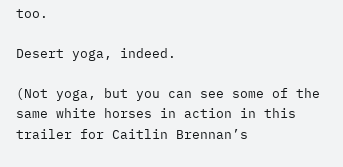too.

Desert yoga, indeed.

(Not yoga, but you can see some of the same white horses in action in this trailer for Caitlin Brennan’s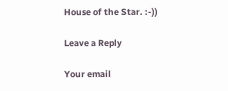House of the Star. :-))

Leave a Reply

Your email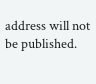address will not be published.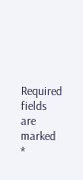Required fields are marked *